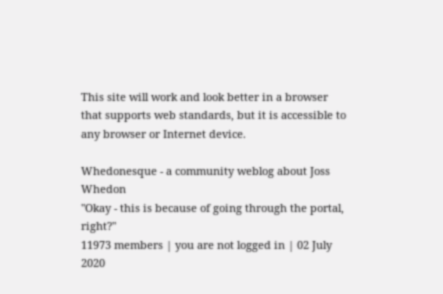This site will work and look better in a browser that supports web standards, but it is accessible to any browser or Internet device.

Whedonesque - a community weblog about Joss Whedon
"Okay - this is because of going through the portal, right?"
11973 members | you are not logged in | 02 July 2020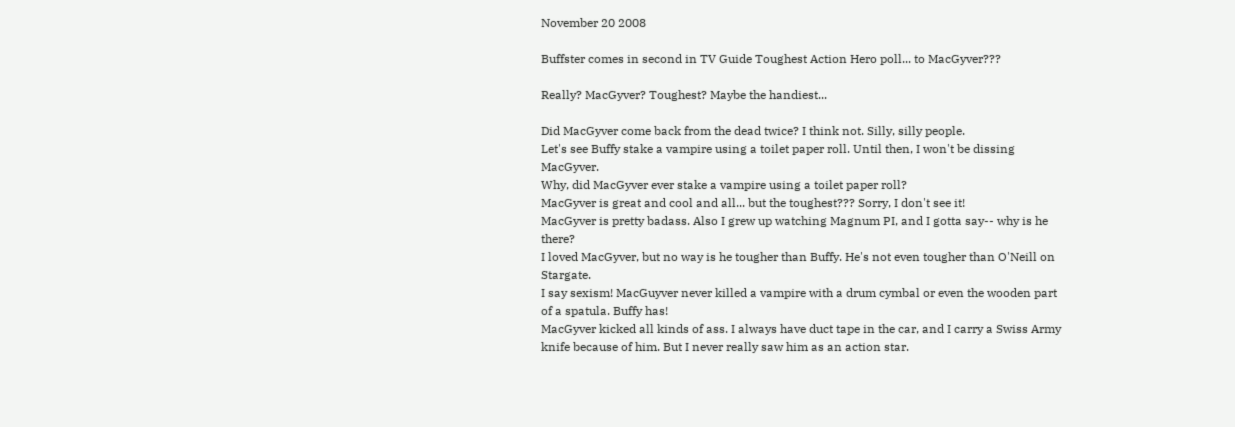November 20 2008

Buffster comes in second in TV Guide Toughest Action Hero poll... to MacGyver???

Really? MacGyver? Toughest? Maybe the handiest...

Did MacGyver come back from the dead twice? I think not. Silly, silly people.
Let's see Buffy stake a vampire using a toilet paper roll. Until then, I won't be dissing MacGyver.
Why, did MacGyver ever stake a vampire using a toilet paper roll?
MacGyver is great and cool and all... but the toughest??? Sorry, I don't see it!
MacGyver is pretty badass. Also I grew up watching Magnum PI, and I gotta say-- why is he there?
I loved MacGyver, but no way is he tougher than Buffy. He's not even tougher than O'Neill on Stargate.
I say sexism! MacGuyver never killed a vampire with a drum cymbal or even the wooden part of a spatula. Buffy has!
MacGyver kicked all kinds of ass. I always have duct tape in the car, and I carry a Swiss Army knife because of him. But I never really saw him as an action star.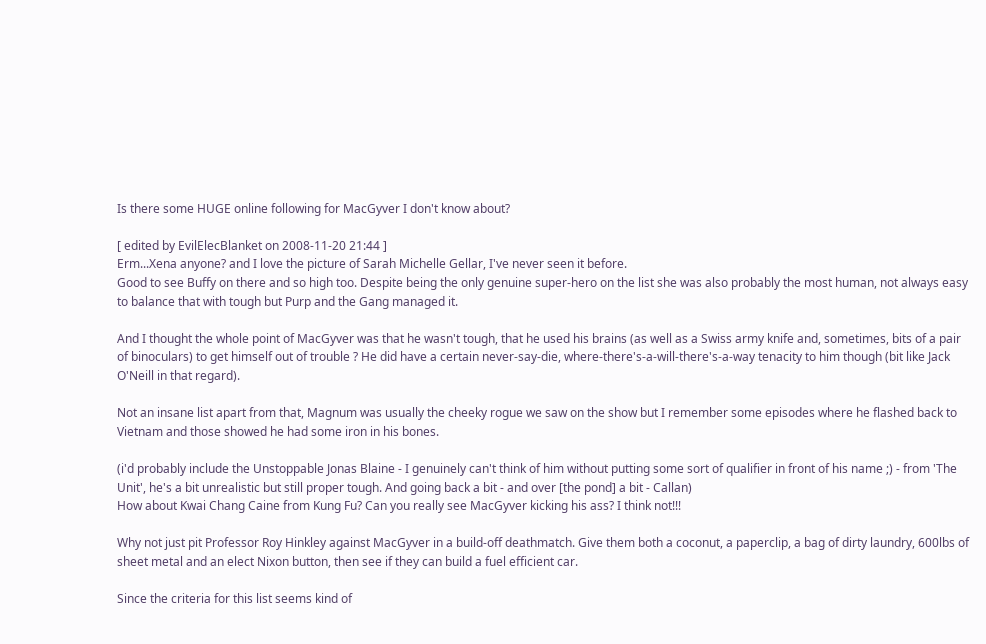Is there some HUGE online following for MacGyver I don't know about?

[ edited by EvilElecBlanket on 2008-11-20 21:44 ]
Erm...Xena anyone? and I love the picture of Sarah Michelle Gellar, I've never seen it before.
Good to see Buffy on there and so high too. Despite being the only genuine super-hero on the list she was also probably the most human, not always easy to balance that with tough but Purp and the Gang managed it.

And I thought the whole point of MacGyver was that he wasn't tough, that he used his brains (as well as a Swiss army knife and, sometimes, bits of a pair of binoculars) to get himself out of trouble ? He did have a certain never-say-die, where-there's-a-will-there's-a-way tenacity to him though (bit like Jack O'Neill in that regard).

Not an insane list apart from that, Magnum was usually the cheeky rogue we saw on the show but I remember some episodes where he flashed back to Vietnam and those showed he had some iron in his bones.

(i'd probably include the Unstoppable Jonas Blaine - I genuinely can't think of him without putting some sort of qualifier in front of his name ;) - from 'The Unit', he's a bit unrealistic but still proper tough. And going back a bit - and over [the pond] a bit - Callan)
How about Kwai Chang Caine from Kung Fu? Can you really see MacGyver kicking his ass? I think not!!!

Why not just pit Professor Roy Hinkley against MacGyver in a build-off deathmatch. Give them both a coconut, a paperclip, a bag of dirty laundry, 600lbs of sheet metal and an elect Nixon button, then see if they can build a fuel efficient car.

Since the criteria for this list seems kind of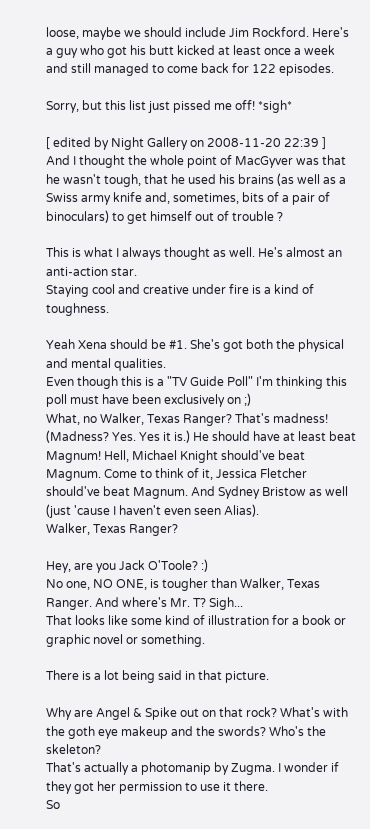loose, maybe we should include Jim Rockford. Here's a guy who got his butt kicked at least once a week and still managed to come back for 122 episodes.

Sorry, but this list just pissed me off! *sigh*

[ edited by Night Gallery on 2008-11-20 22:39 ]
And I thought the whole point of MacGyver was that he wasn't tough, that he used his brains (as well as a Swiss army knife and, sometimes, bits of a pair of binoculars) to get himself out of trouble ?

This is what I always thought as well. He's almost an anti-action star.
Staying cool and creative under fire is a kind of toughness.

Yeah Xena should be #1. She's got both the physical and mental qualities.
Even though this is a "TV Guide Poll" I'm thinking this poll must have been exclusively on ;)
What, no Walker, Texas Ranger? That's madness! (Madness? Yes. Yes it is.) He should have at least beat Magnum! Hell, Michael Knight should've beat Magnum. Come to think of it, Jessica Fletcher should've beat Magnum. And Sydney Bristow as well (just 'cause I haven't even seen Alias).
Walker, Texas Ranger?

Hey, are you Jack O'Toole? :)
No one, NO ONE, is tougher than Walker, Texas Ranger. And where's Mr. T? Sigh...
That looks like some kind of illustration for a book or graphic novel or something.

There is a lot being said in that picture.

Why are Angel & Spike out on that rock? What's with the goth eye makeup and the swords? Who's the skeleton?
That's actually a photomanip by Zugma. I wonder if they got her permission to use it there.
So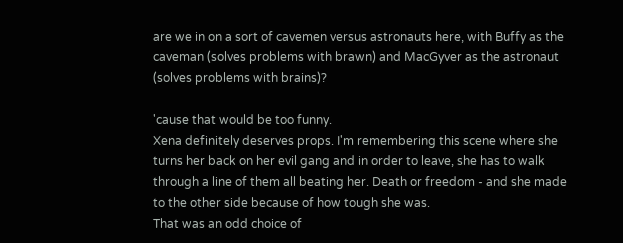are we in on a sort of cavemen versus astronauts here, with Buffy as the caveman (solves problems with brawn) and MacGyver as the astronaut (solves problems with brains)?

'cause that would be too funny.
Xena definitely deserves props. I'm remembering this scene where she turns her back on her evil gang and in order to leave, she has to walk through a line of them all beating her. Death or freedom - and she made to the other side because of how tough she was.
That was an odd choice of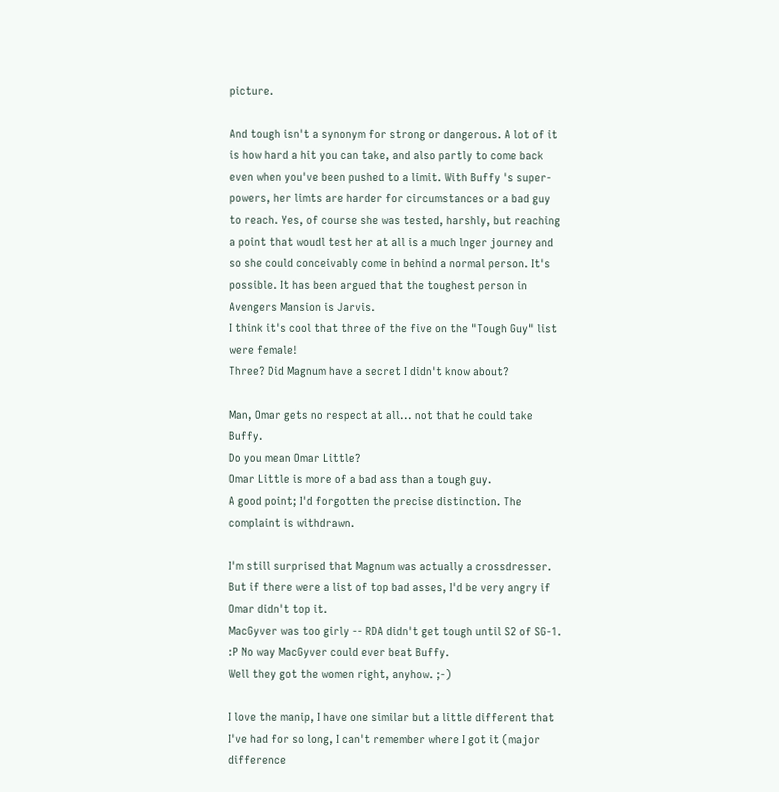picture.

And tough isn't a synonym for strong or dangerous. A lot of it is how hard a hit you can take, and also partly to come back even when you've been pushed to a limit. With Buffy 's super-powers, her limts are harder for circumstances or a bad guy to reach. Yes, of course she was tested, harshly, but reaching a point that woudl test her at all is a much lnger journey and so she could conceivably come in behind a normal person. It's possible. It has been argued that the toughest person in Avengers Mansion is Jarvis.
I think it's cool that three of the five on the "Tough Guy" list were female!
Three? Did Magnum have a secret I didn't know about?

Man, Omar gets no respect at all... not that he could take Buffy.
Do you mean Omar Little?
Omar Little is more of a bad ass than a tough guy.
A good point; I'd forgotten the precise distinction. The complaint is withdrawn.

I'm still surprised that Magnum was actually a crossdresser.
But if there were a list of top bad asses, I'd be very angry if Omar didn't top it.
MacGyver was too girly -- RDA didn't get tough until S2 of SG-1. :P No way MacGyver could ever beat Buffy.
Well they got the women right, anyhow. ;-)

I love the manip, I have one similar but a little different that I've had for so long, I can't remember where I got it (major difference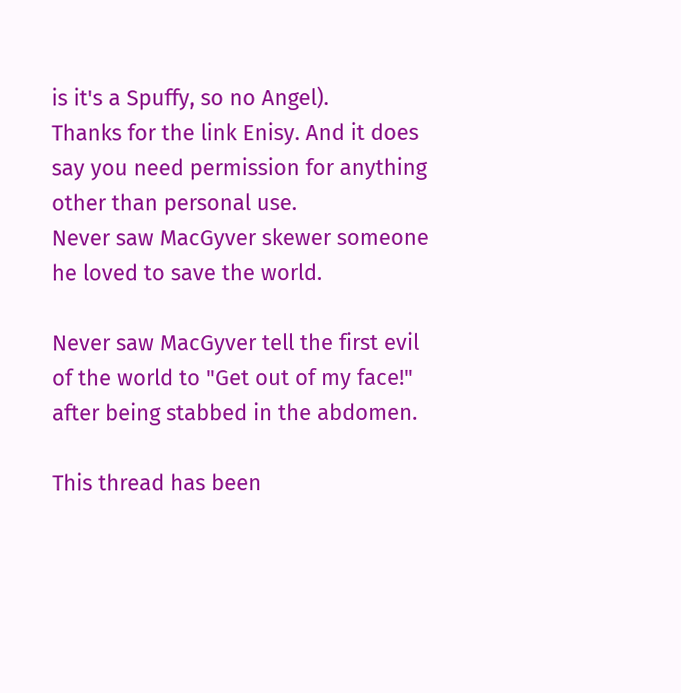is it's a Spuffy, so no Angel).
Thanks for the link Enisy. And it does say you need permission for anything other than personal use.
Never saw MacGyver skewer someone he loved to save the world.

Never saw MacGyver tell the first evil of the world to "Get out of my face!" after being stabbed in the abdomen.

This thread has been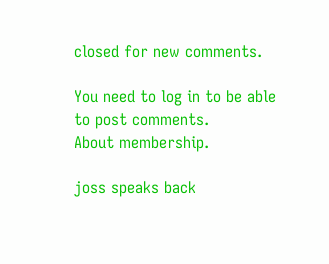closed for new comments.

You need to log in to be able to post comments.
About membership.

joss speaks back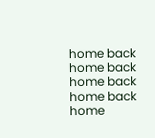home back home back home back home back home